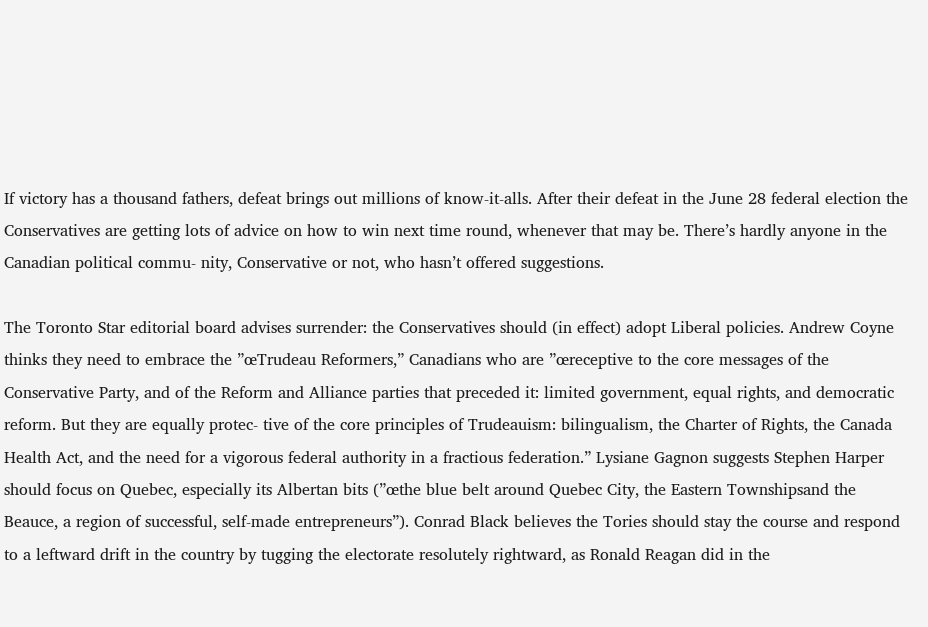If victory has a thousand fathers, defeat brings out millions of know-it-alls. After their defeat in the June 28 federal election the Conservatives are getting lots of advice on how to win next time round, whenever that may be. There’s hardly anyone in the Canadian political commu- nity, Conservative or not, who hasn’t offered suggestions.

The Toronto Star editorial board advises surrender: the Conservatives should (in effect) adopt Liberal policies. Andrew Coyne thinks they need to embrace the ”œTrudeau Reformers,” Canadians who are ”œreceptive to the core messages of the Conservative Party, and of the Reform and Alliance parties that preceded it: limited government, equal rights, and democratic reform. But they are equally protec- tive of the core principles of Trudeauism: bilingualism, the Charter of Rights, the Canada Health Act, and the need for a vigorous federal authority in a fractious federation.” Lysiane Gagnon suggests Stephen Harper should focus on Quebec, especially its Albertan bits (”œthe blue belt around Quebec City, the Eastern Townshipsand the Beauce, a region of successful, self-made entrepreneurs”). Conrad Black believes the Tories should stay the course and respond to a leftward drift in the country by tugging the electorate resolutely rightward, as Ronald Reagan did in the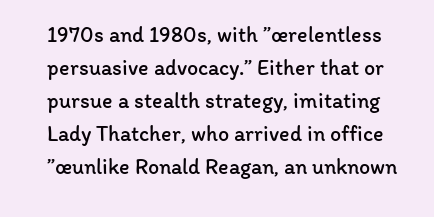1970s and 1980s, with ”œrelentless persuasive advocacy.” Either that or pursue a stealth strategy, imitating Lady Thatcher, who arrived in office ”œunlike Ronald Reagan, an unknown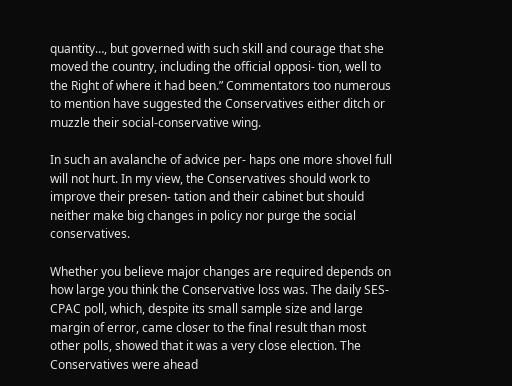quantity…, but governed with such skill and courage that she moved the country, including the official opposi- tion, well to the Right of where it had been.” Commentators too numerous to mention have suggested the Conservatives either ditch or muzzle their social-conservative wing.

In such an avalanche of advice per- haps one more shovel full will not hurt. In my view, the Conservatives should work to improve their presen- tation and their cabinet but should neither make big changes in policy nor purge the social conservatives.

Whether you believe major changes are required depends on how large you think the Conservative loss was. The daily SES-CPAC poll, which, despite its small sample size and large margin of error, came closer to the final result than most other polls, showed that it was a very close election. The Conservatives were ahead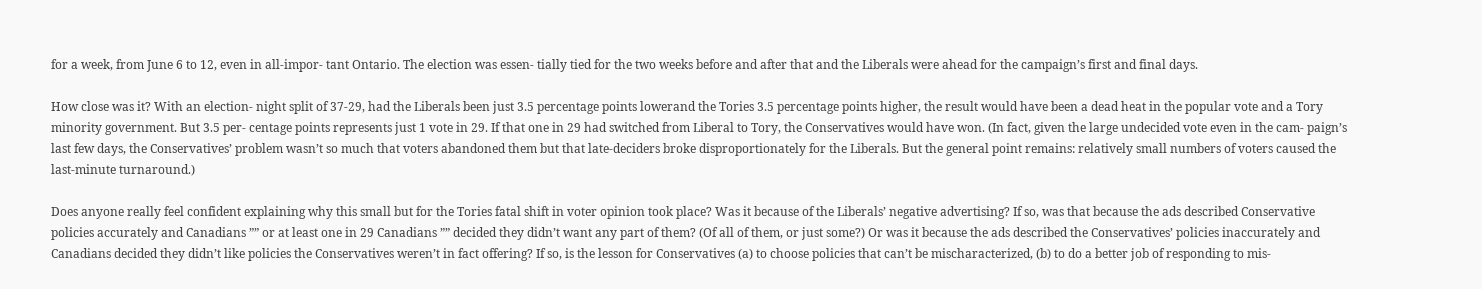for a week, from June 6 to 12, even in all-impor- tant Ontario. The election was essen- tially tied for the two weeks before and after that and the Liberals were ahead for the campaign’s first and final days.

How close was it? With an election- night split of 37-29, had the Liberals been just 3.5 percentage points lowerand the Tories 3.5 percentage points higher, the result would have been a dead heat in the popular vote and a Tory minority government. But 3.5 per- centage points represents just 1 vote in 29. If that one in 29 had switched from Liberal to Tory, the Conservatives would have won. (In fact, given the large undecided vote even in the cam- paign’s last few days, the Conservatives’ problem wasn’t so much that voters abandoned them but that late-deciders broke disproportionately for the Liberals. But the general point remains: relatively small numbers of voters caused the last-minute turnaround.)

Does anyone really feel confident explaining why this small but for the Tories fatal shift in voter opinion took place? Was it because of the Liberals’ negative advertising? If so, was that because the ads described Conservative policies accurately and Canadians ”” or at least one in 29 Canadians ”” decided they didn’t want any part of them? (Of all of them, or just some?) Or was it because the ads described the Conservatives’ policies inaccurately and Canadians decided they didn’t like policies the Conservatives weren’t in fact offering? If so, is the lesson for Conservatives (a) to choose policies that can’t be mischaracterized, (b) to do a better job of responding to mis-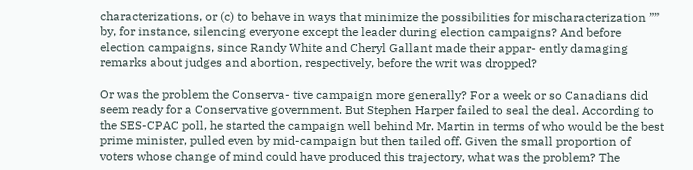characterizations, or (c) to behave in ways that minimize the possibilities for mischaracterization ”” by, for instance, silencing everyone except the leader during election campaigns? And before election campaigns, since Randy White and Cheryl Gallant made their appar- ently damaging remarks about judges and abortion, respectively, before the writ was dropped?

Or was the problem the Conserva- tive campaign more generally? For a week or so Canadians did seem ready for a Conservative government. But Stephen Harper failed to seal the deal. According to the SES-CPAC poll, he started the campaign well behind Mr. Martin in terms of who would be the best prime minister, pulled even by mid-campaign but then tailed off. Given the small proportion of voters whose change of mind could have produced this trajectory, what was the problem? The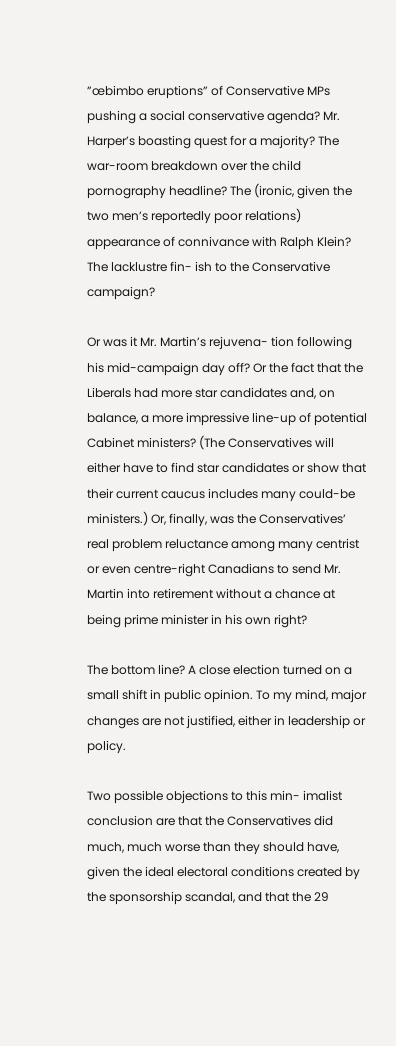”œbimbo eruptions” of Conservative MPs pushing a social conservative agenda? Mr. Harper’s boasting quest for a majority? The war-room breakdown over the child pornography headline? The (ironic, given the two men’s reportedly poor relations) appearance of connivance with Ralph Klein? The lacklustre fin- ish to the Conservative campaign?

Or was it Mr. Martin’s rejuvena- tion following his mid-campaign day off? Or the fact that the Liberals had more star candidates and, on balance, a more impressive line-up of potential Cabinet ministers? (The Conservatives will either have to find star candidates or show that their current caucus includes many could-be ministers.) Or, finally, was the Conservatives’ real problem reluctance among many centrist or even centre-right Canadians to send Mr. Martin into retirement without a chance at being prime minister in his own right?

The bottom line? A close election turned on a small shift in public opinion. To my mind, major changes are not justified, either in leadership or policy.

Two possible objections to this min- imalist conclusion are that the Conservatives did much, much worse than they should have, given the ideal electoral conditions created by the sponsorship scandal, and that the 29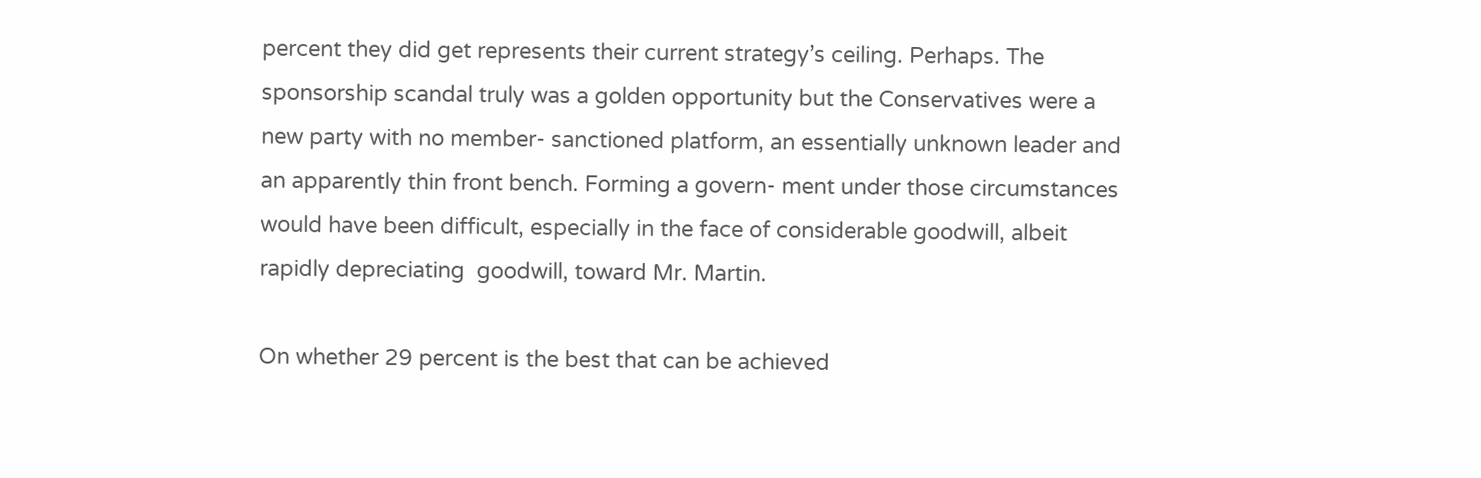percent they did get represents their current strategy’s ceiling. Perhaps. The sponsorship scandal truly was a golden opportunity but the Conservatives were a new party with no member- sanctioned platform, an essentially unknown leader and an apparently thin front bench. Forming a govern- ment under those circumstances would have been difficult, especially in the face of considerable goodwill, albeit rapidly depreciating  goodwill, toward Mr. Martin.

On whether 29 percent is the best that can be achieved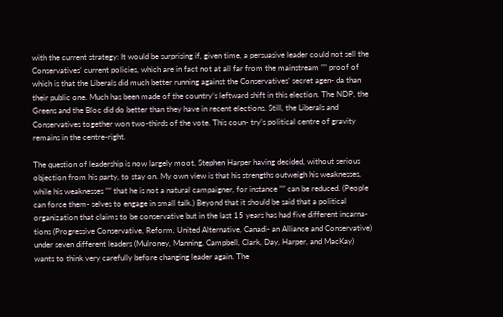with the current strategy: It would be surprising if, given time, a persuasive leader could not sell the Conservatives’ current policies, which are in fact not at all far from the mainstream ”” proof of which is that the Liberals did much better running against the Conservatives’ secret agen- da than their public one. Much has been made of the country’s leftward shift in this election. The NDP, the Greens and the Bloc did do better than they have in recent elections. Still, the Liberals and Conservatives together won two-thirds of the vote. This coun- try’s political centre of gravity remains in the centre-right.

The question of leadership is now largely moot, Stephen Harper having decided, without serious objection from his party, to stay on. My own view is that his strengths outweigh his weaknesses, while his weaknesses ”” that he is not a natural campaigner, for instance ”” can be reduced. (People can force them- selves to engage in small talk.) Beyond that it should be said that a political organization that claims to be conservative but in the last 15 years has had five different incarna- tions (Progressive Conservative, Reform, United Alternative, Canadi- an Alliance and Conservative) under seven different leaders (Mulroney, Manning, Campbell, Clark, Day, Harper, and MacKay) wants to think very carefully before changing leader again. The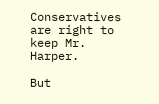Conservatives are right to keep Mr. Harper.

But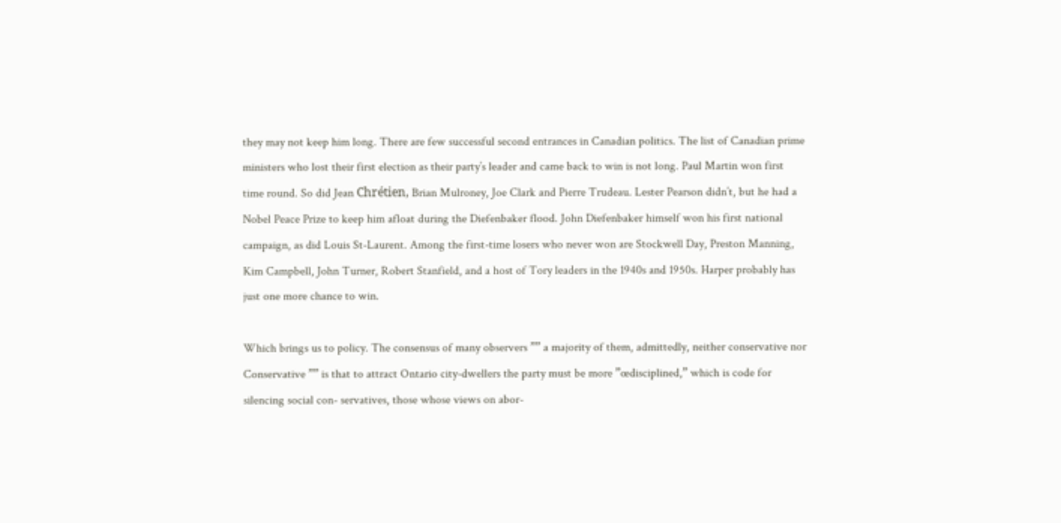they may not keep him long. There are few successful second entrances in Canadian politics. The list of Canadian prime ministers who lost their first election as their party’s leader and came back to win is not long. Paul Martin won first time round. So did Jean Chrétien, Brian Mulroney, Joe Clark and Pierre Trudeau. Lester Pearson didn’t, but he had a Nobel Peace Prize to keep him afloat during the Diefenbaker flood. John Diefenbaker himself won his first national campaign, as did Louis St-Laurent. Among the first-time losers who never won are Stockwell Day, Preston Manning, Kim Campbell, John Turner, Robert Stanfield, and a host of Tory leaders in the 1940s and 1950s. Harper probably has just one more chance to win.

Which brings us to policy. The consensus of many observers ”” a majority of them, admittedly, neither conservative nor Conservative ”” is that to attract Ontario city-dwellers the party must be more ”œdisciplined,” which is code for silencing social con- servatives, those whose views on abor-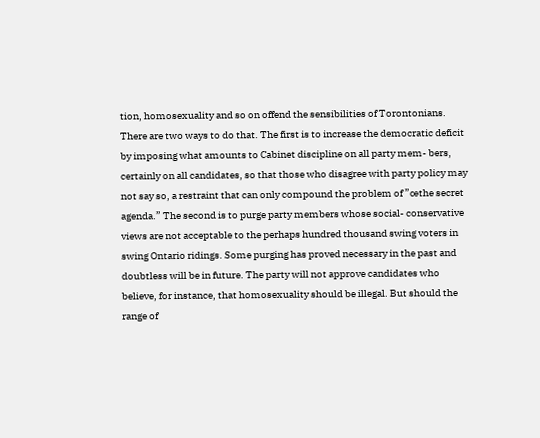tion, homosexuality and so on offend the sensibilities of Torontonians. There are two ways to do that. The first is to increase the democratic deficit by imposing what amounts to Cabinet discipline on all party mem- bers, certainly on all candidates, so that those who disagree with party policy may not say so, a restraint that can only compound the problem of ”œthe secret agenda.” The second is to purge party members whose social- conservative views are not acceptable to the perhaps hundred thousand swing voters in swing Ontario ridings. Some purging has proved necessary in the past and doubtless will be in future. The party will not approve candidates who believe, for instance, that homosexuality should be illegal. But should the range of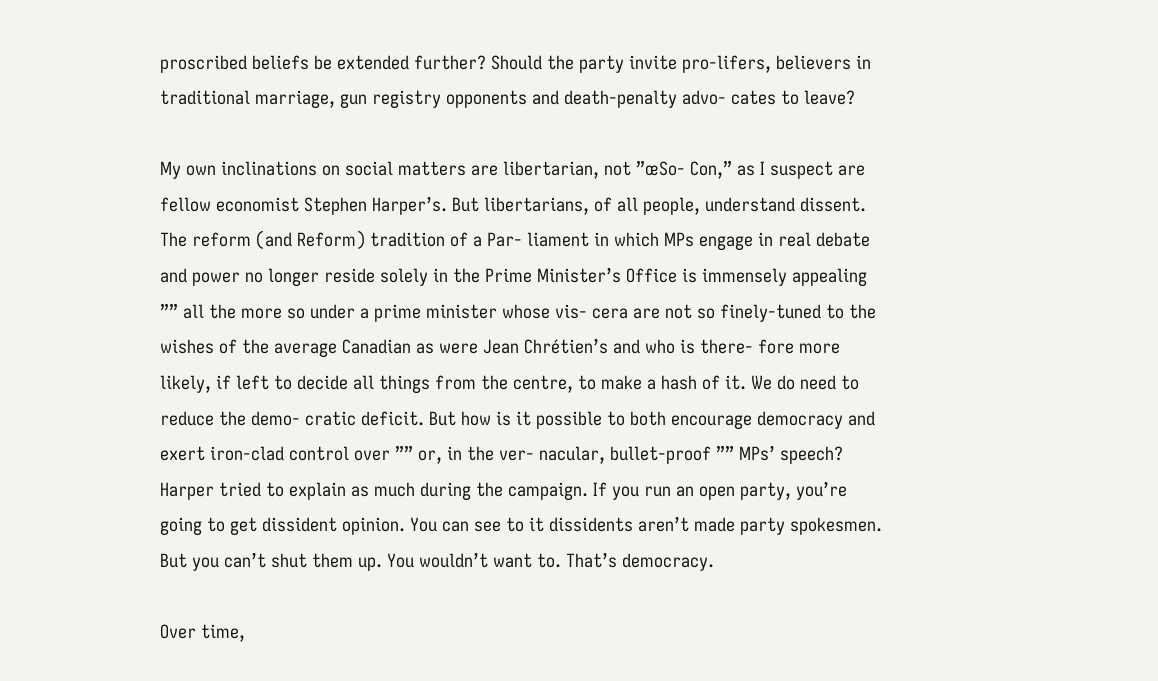proscribed beliefs be extended further? Should the party invite pro-lifers, believers in traditional marriage, gun registry opponents and death-penalty advo- cates to leave?

My own inclinations on social matters are libertarian, not ”œSo- Con,” as I suspect are fellow economist Stephen Harper’s. But libertarians, of all people, understand dissent. The reform (and Reform) tradition of a Par- liament in which MPs engage in real debate and power no longer reside solely in the Prime Minister’s Office is immensely appealing ”” all the more so under a prime minister whose vis- cera are not so finely-tuned to the wishes of the average Canadian as were Jean Chrétien’s and who is there- fore more likely, if left to decide all things from the centre, to make a hash of it. We do need to reduce the demo- cratic deficit. But how is it possible to both encourage democracy and exert iron-clad control over ”” or, in the ver- nacular, bullet-proof ”” MPs’ speech? Harper tried to explain as much during the campaign. If you run an open party, you’re going to get dissident opinion. You can see to it dissidents aren’t made party spokesmen. But you can’t shut them up. You wouldn’t want to. That’s democracy.

Over time,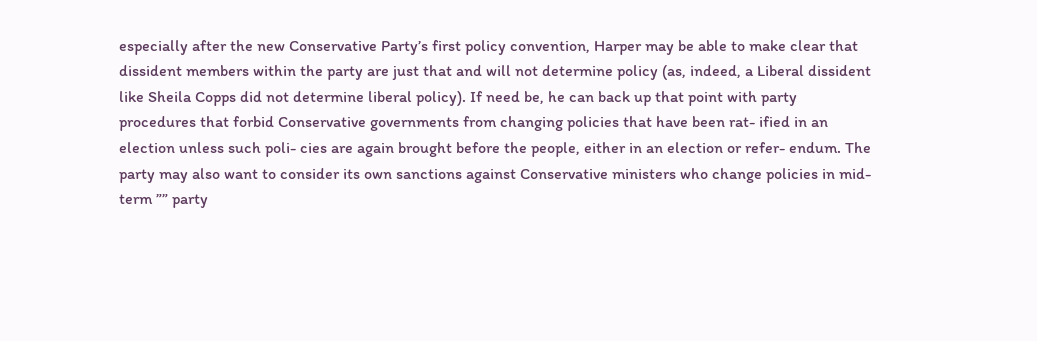especially after the new Conservative Party’s first policy convention, Harper may be able to make clear that dissident members within the party are just that and will not determine policy (as, indeed, a Liberal dissident like Sheila Copps did not determine liberal policy). If need be, he can back up that point with party procedures that forbid Conservative governments from changing policies that have been rat- ified in an election unless such poli- cies are again brought before the people, either in an election or refer- endum. The party may also want to consider its own sanctions against Conservative ministers who change policies in mid-term ”” party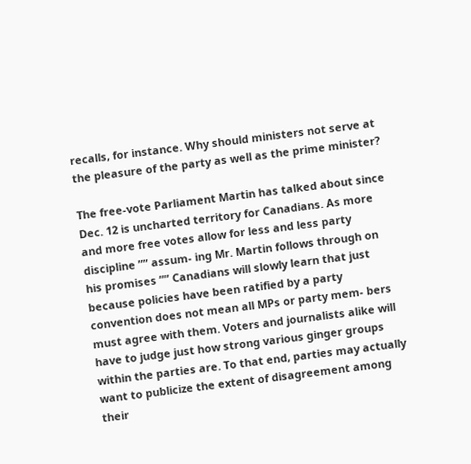recalls, for instance. Why should ministers not serve at the pleasure of the party as well as the prime minister?

The free-vote Parliament Martin has talked about since Dec. 12 is uncharted territory for Canadians. As more and more free votes allow for less and less party discipline ”” assum- ing Mr. Martin follows through on his promises ”” Canadians will slowly learn that just because policies have been ratified by a party convention does not mean all MPs or party mem- bers must agree with them. Voters and journalists alike will have to judge just how strong various ginger groups within the parties are. To that end, parties may actually want to publicize the extent of disagreement among their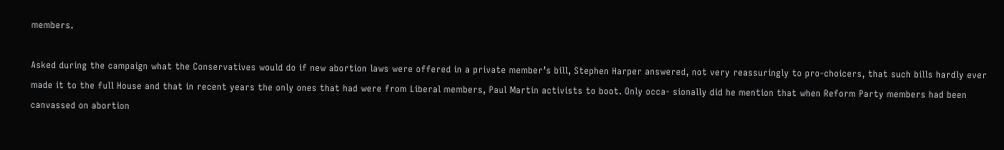members.

Asked during the campaign what the Conservatives would do if new abortion laws were offered in a private member’s bill, Stephen Harper answered, not very reassuringly to pro-choicers, that such bills hardly ever made it to the full House and that in recent years the only ones that had were from Liberal members, Paul Martin activists to boot. Only occa- sionally did he mention that when Reform Party members had been canvassed on abortion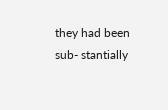they had been sub- stantially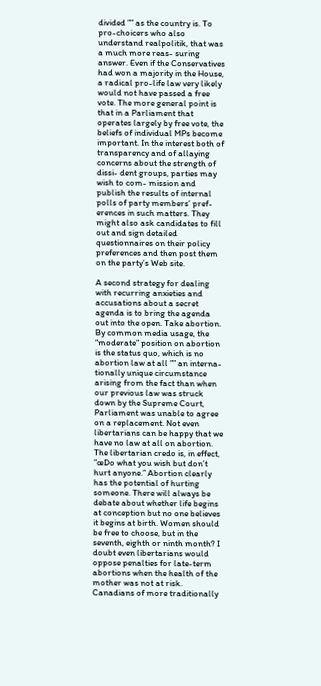divided ”” as the country is. To pro-choicers who also understand realpolitik, that was a much more reas- suring answer. Even if the Conservatives had won a majority in the House, a radical pro-life law very likely would not have passed a free vote. The more general point is that in a Parliament that operates largely by free vote, the beliefs of individual MPs become important. In the interest both of transparency and of allaying concerns about the strength of dissi- dent groups, parties may wish to com- mission and publish the results of internal polls of party members’ pref- erences in such matters. They might also ask candidates to fill out and sign detailed questionnaires on their policy preferences and then post them on the party’s Web site.

A second strategy for dealing with recurring anxieties and accusations about a secret agenda is to bring the agenda out into the open. Take abortion. By common media usage, the “moderate” position on abortion is the status quo, which is no abortion law at all ”” an interna- tionally unique circumstance arising from the fact than when our previous law was struck down by the Supreme Court, Parliament was unable to agree on a replacement. Not even libertarians can be happy that we have no law at all on abortion. The libertarian credo is, in effect, ”œDo what you wish but don’t hurt anyone.” Abortion clearly has the potential of hurting someone. There will always be debate about whether life begins at conception but no one believes it begins at birth. Women should be free to choose, but in the seventh, eighth or ninth month? I doubt even libertarians would oppose penalties for late-term abortions when the health of the mother was not at risk. Canadians of more traditionally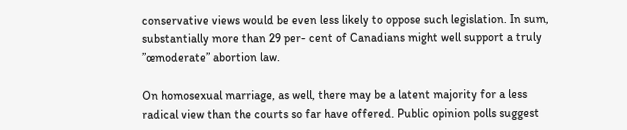conservative views would be even less likely to oppose such legislation. In sum, substantially more than 29 per- cent of Canadians might well support a truly ”œmoderate” abortion law.

On homosexual marriage, as well, there may be a latent majority for a less radical view than the courts so far have offered. Public opinion polls suggest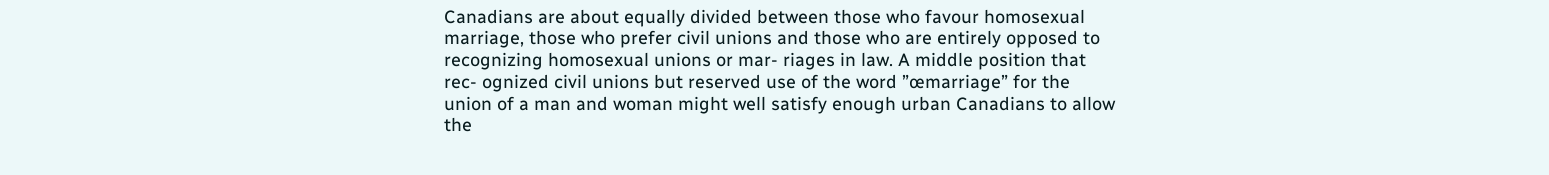Canadians are about equally divided between those who favour homosexual marriage, those who prefer civil unions and those who are entirely opposed to recognizing homosexual unions or mar- riages in law. A middle position that rec- ognized civil unions but reserved use of the word ”œmarriage” for the union of a man and woman might well satisfy enough urban Canadians to allow the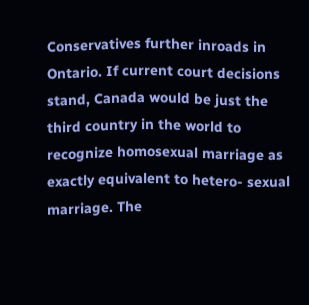Conservatives further inroads in Ontario. If current court decisions stand, Canada would be just the third country in the world to recognize homosexual marriage as exactly equivalent to hetero- sexual marriage. The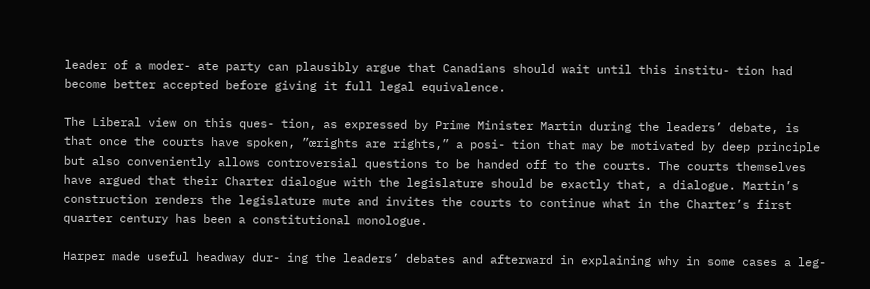leader of a moder- ate party can plausibly argue that Canadians should wait until this institu- tion had become better accepted before giving it full legal equivalence.

The Liberal view on this ques- tion, as expressed by Prime Minister Martin during the leaders’ debate, is that once the courts have spoken, ”œrights are rights,” a posi- tion that may be motivated by deep principle but also conveniently allows controversial questions to be handed off to the courts. The courts themselves have argued that their Charter dialogue with the legislature should be exactly that, a dialogue. Martin’s construction renders the legislature mute and invites the courts to continue what in the Charter’s first quarter century has been a constitutional monologue.

Harper made useful headway dur- ing the leaders’ debates and afterward in explaining why in some cases a leg-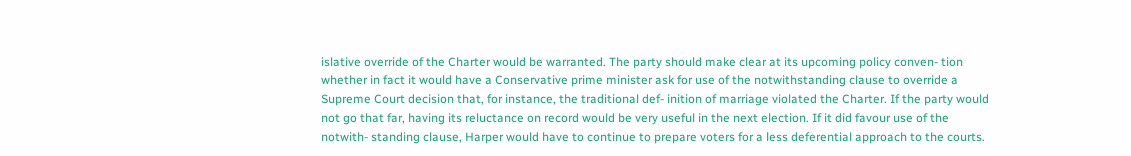islative override of the Charter would be warranted. The party should make clear at its upcoming policy conven- tion whether in fact it would have a Conservative prime minister ask for use of the notwithstanding clause to override a Supreme Court decision that, for instance, the traditional def- inition of marriage violated the Charter. If the party would not go that far, having its reluctance on record would be very useful in the next election. If it did favour use of the notwith- standing clause, Harper would have to continue to prepare voters for a less deferential approach to the courts.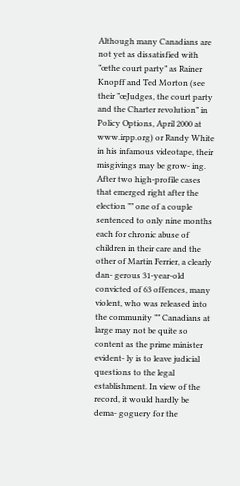Although many Canadians are not yet as dissatisfied with ”œthe court party” as Rainer Knopff and Ted Morton (see their ”œJudges, the court party and the Charter revolution” in Policy Options, April 2000 at www.irpp.org) or Randy White in his infamous videotape, their misgivings may be grow- ing. After two high-profile cases that emerged right after the election ”” one of a couple sentenced to only nine months each for chronic abuse of children in their care and the other of Martin Ferrier, a clearly dan- gerous 31-year-old convicted of 63 offences, many violent, who was released into the community ”” Canadians at large may not be quite so content as the prime minister evident- ly is to leave judicial questions to the legal establishment. In view of the record, it would hardly be dema- goguery for the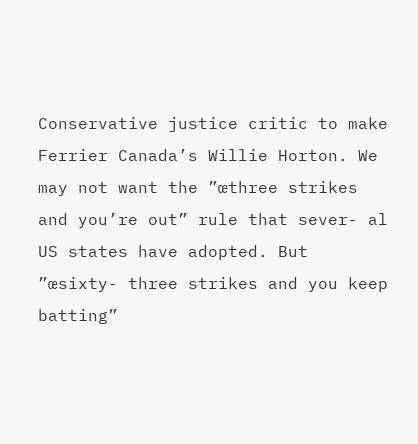Conservative justice critic to make Ferrier Canada’s Willie Horton. We may not want the ”œthree strikes and you’re out” rule that sever- al US states have adopted. But ”œsixty- three strikes and you keep batting”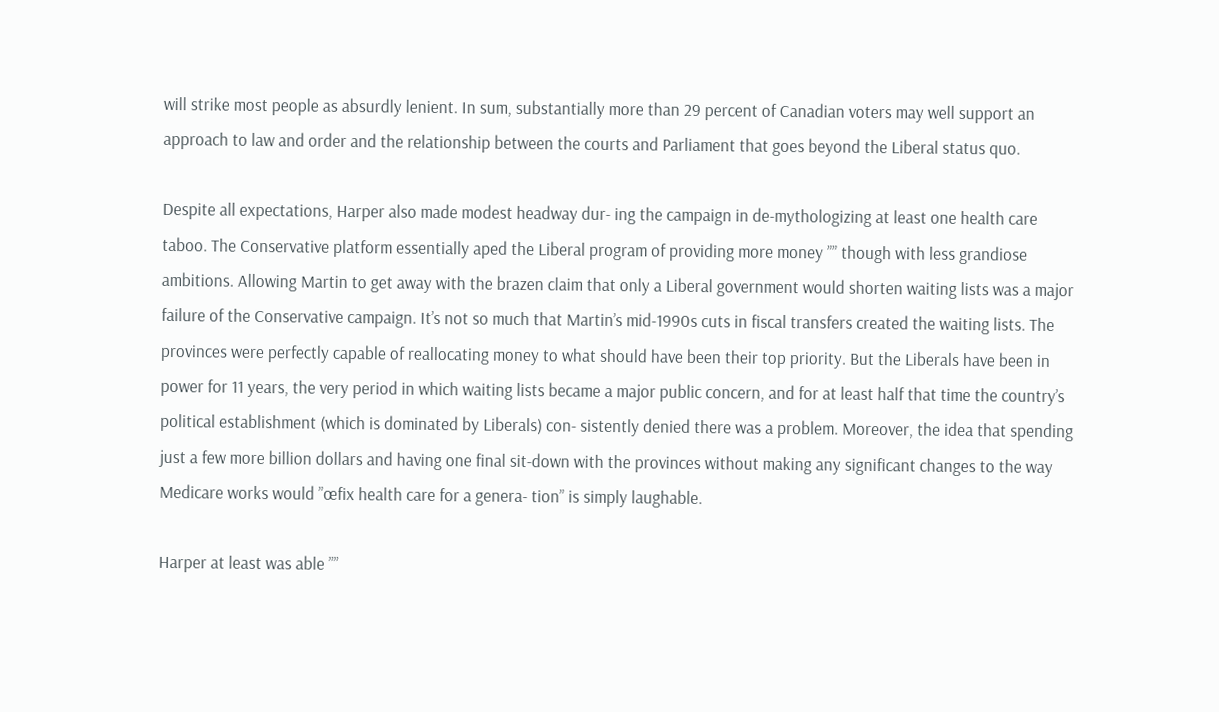will strike most people as absurdly lenient. In sum, substantially more than 29 percent of Canadian voters may well support an approach to law and order and the relationship between the courts and Parliament that goes beyond the Liberal status quo.

Despite all expectations, Harper also made modest headway dur- ing the campaign in de-mythologizing at least one health care taboo. The Conservative platform essentially aped the Liberal program of providing more money ”” though with less grandiose ambitions. Allowing Martin to get away with the brazen claim that only a Liberal government would shorten waiting lists was a major failure of the Conservative campaign. It’s not so much that Martin’s mid-1990s cuts in fiscal transfers created the waiting lists. The provinces were perfectly capable of reallocating money to what should have been their top priority. But the Liberals have been in power for 11 years, the very period in which waiting lists became a major public concern, and for at least half that time the country’s political establishment (which is dominated by Liberals) con- sistently denied there was a problem. Moreover, the idea that spending just a few more billion dollars and having one final sit-down with the provinces without making any significant changes to the way Medicare works would ”œfix health care for a genera- tion” is simply laughable.

Harper at least was able ””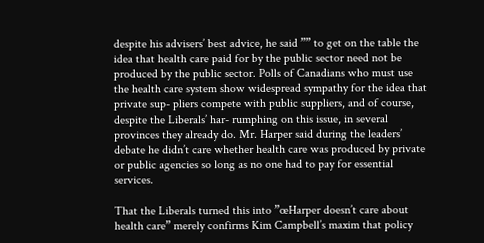despite his advisers’ best advice, he said ”” to get on the table the idea that health care paid for by the public sector need not be produced by the public sector. Polls of Canadians who must use the health care system show widespread sympathy for the idea that private sup- pliers compete with public suppliers, and of course, despite the Liberals’ har- rumphing on this issue, in several provinces they already do. Mr. Harper said during the leaders’ debate he didn’t care whether health care was produced by private or public agencies so long as no one had to pay for essential services.

That the Liberals turned this into ”œHarper doesn’t care about health care” merely confirms Kim Campbell’s maxim that policy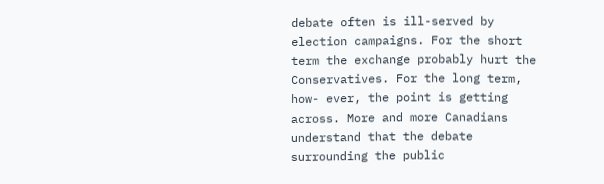debate often is ill-served by election campaigns. For the short term the exchange probably hurt the Conservatives. For the long term, how- ever, the point is getting across. More and more Canadians understand that the debate surrounding the public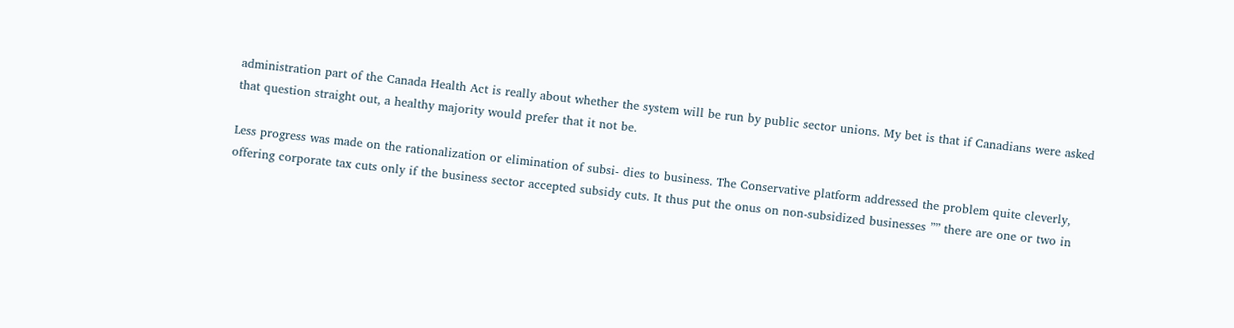administration part of the Canada Health Act is really about whether the system will be run by public sector unions. My bet is that if Canadians were asked that question straight out, a healthy majority would prefer that it not be.

Less progress was made on the rationalization or elimination of subsi- dies to business. The Conservative platform addressed the problem quite cleverly, offering corporate tax cuts only if the business sector accepted subsidy cuts. It thus put the onus on non-subsidized businesses ”” there are one or two in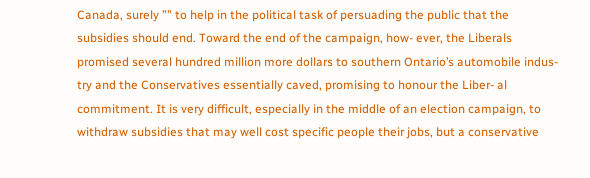Canada, surely ”” to help in the political task of persuading the public that the subsidies should end. Toward the end of the campaign, how- ever, the Liberals promised several hundred million more dollars to southern Ontario’s automobile indus- try and the Conservatives essentially caved, promising to honour the Liber- al commitment. It is very difficult, especially in the middle of an election campaign, to withdraw subsidies that may well cost specific people their jobs, but a conservative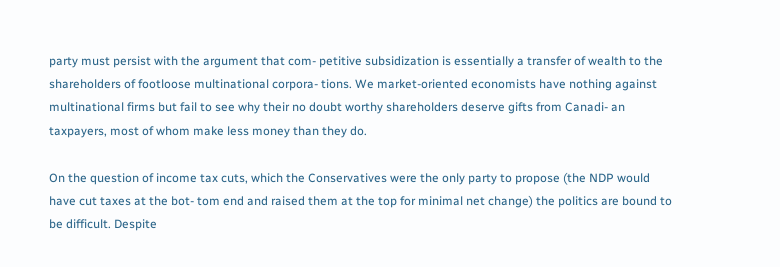party must persist with the argument that com- petitive subsidization is essentially a transfer of wealth to the shareholders of footloose multinational corpora- tions. We market-oriented economists have nothing against multinational firms but fail to see why their no doubt worthy shareholders deserve gifts from Canadi- an taxpayers, most of whom make less money than they do.

On the question of income tax cuts, which the Conservatives were the only party to propose (the NDP would have cut taxes at the bot- tom end and raised them at the top for minimal net change) the politics are bound to be difficult. Despite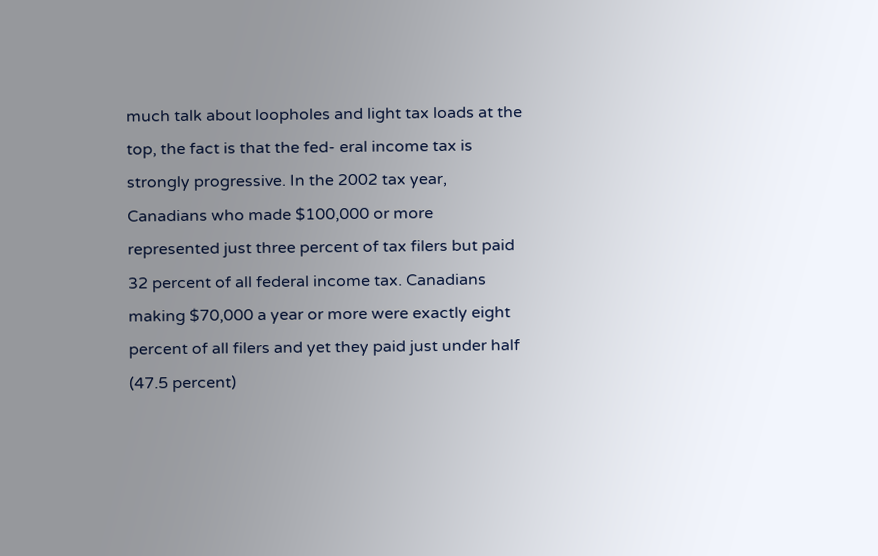much talk about loopholes and light tax loads at the top, the fact is that the fed- eral income tax is strongly progressive. In the 2002 tax year, Canadians who made $100,000 or more represented just three percent of tax filers but paid 32 percent of all federal income tax. Canadians making $70,000 a year or more were exactly eight percent of all filers and yet they paid just under half (47.5 percent)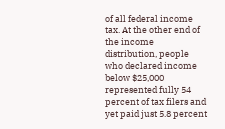of all federal income tax. At the other end of the income distribution, people who declared income below $25,000 represented fully 54 percent of tax filers and yet paid just 5.8 percent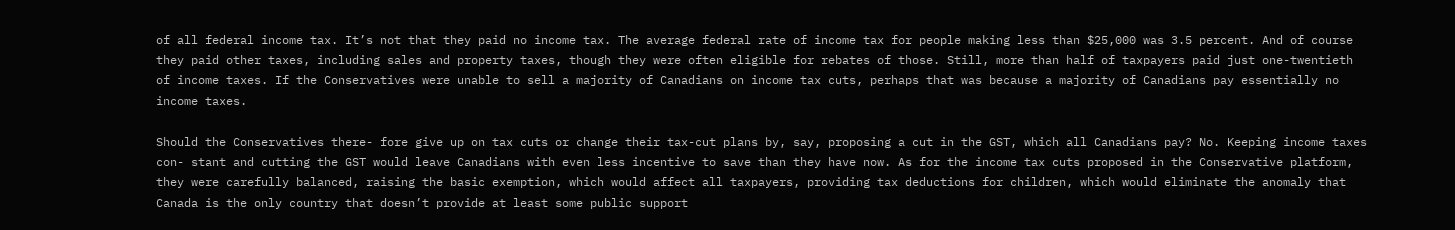of all federal income tax. It’s not that they paid no income tax. The average federal rate of income tax for people making less than $25,000 was 3.5 percent. And of course they paid other taxes, including sales and property taxes, though they were often eligible for rebates of those. Still, more than half of taxpayers paid just one-twentieth of income taxes. If the Conservatives were unable to sell a majority of Canadians on income tax cuts, perhaps that was because a majority of Canadians pay essentially no income taxes.

Should the Conservatives there- fore give up on tax cuts or change their tax-cut plans by, say, proposing a cut in the GST, which all Canadians pay? No. Keeping income taxes con- stant and cutting the GST would leave Canadians with even less incentive to save than they have now. As for the income tax cuts proposed in the Conservative platform, they were carefully balanced, raising the basic exemption, which would affect all taxpayers, providing tax deductions for children, which would eliminate the anomaly that Canada is the only country that doesn’t provide at least some public support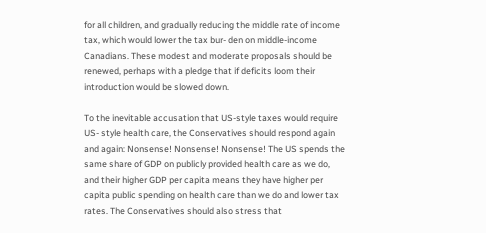for all children, and gradually reducing the middle rate of income tax, which would lower the tax bur- den on middle-income Canadians. These modest and moderate proposals should be renewed, perhaps with a pledge that if deficits loom their introduction would be slowed down.

To the inevitable accusation that US-style taxes would require US- style health care, the Conservatives should respond again and again: Nonsense! Nonsense! Nonsense! The US spends the same share of GDP on publicly provided health care as we do, and their higher GDP per capita means they have higher per capita public spending on health care than we do and lower tax rates. The Conservatives should also stress that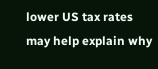lower US tax rates may help explain why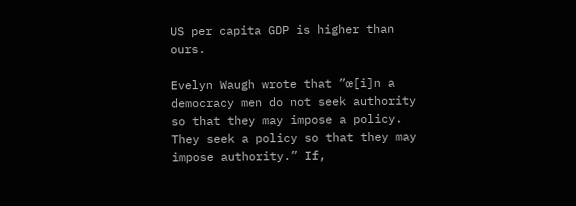US per capita GDP is higher than ours.

Evelyn Waugh wrote that ”œ[i]n a democracy men do not seek authority so that they may impose a policy. They seek a policy so that they may impose authority.” If,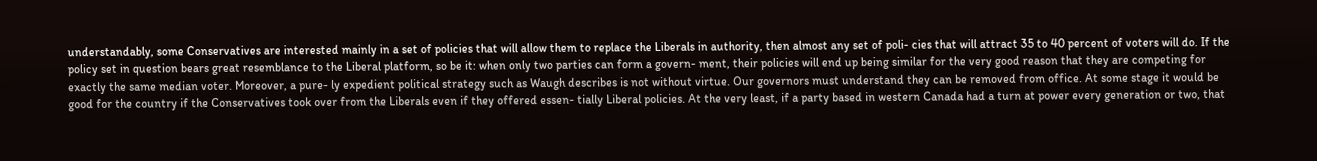understandably, some Conservatives are interested mainly in a set of policies that will allow them to replace the Liberals in authority, then almost any set of poli- cies that will attract 35 to 40 percent of voters will do. If the policy set in question bears great resemblance to the Liberal platform, so be it: when only two parties can form a govern- ment, their policies will end up being similar for the very good reason that they are competing for exactly the same median voter. Moreover, a pure- ly expedient political strategy such as Waugh describes is not without virtue. Our governors must understand they can be removed from office. At some stage it would be good for the country if the Conservatives took over from the Liberals even if they offered essen- tially Liberal policies. At the very least, if a party based in western Canada had a turn at power every generation or two, that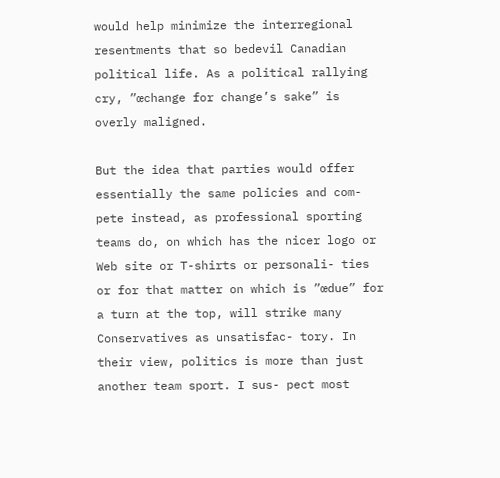would help minimize the interregional resentments that so bedevil Canadian political life. As a political rallying cry, ”œchange for change’s sake” is overly maligned.

But the idea that parties would offer essentially the same policies and com- pete instead, as professional sporting teams do, on which has the nicer logo or Web site or T-shirts or personali- ties or for that matter on which is ”œdue” for a turn at the top, will strike many Conservatives as unsatisfac- tory. In their view, politics is more than just another team sport. I sus- pect most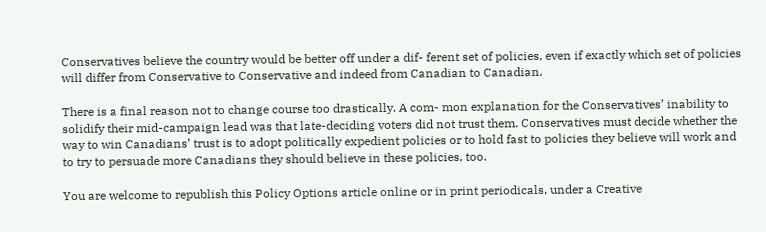Conservatives believe the country would be better off under a dif- ferent set of policies, even if exactly which set of policies will differ from Conservative to Conservative and indeed from Canadian to Canadian.

There is a final reason not to change course too drastically. A com- mon explanation for the Conservatives’ inability to solidify their mid-campaign lead was that late-deciding voters did not trust them. Conservatives must decide whether the way to win Canadians’ trust is to adopt politically expedient policies or to hold fast to policies they believe will work and to try to persuade more Canadians they should believe in these policies, too.

You are welcome to republish this Policy Options article online or in print periodicals, under a Creative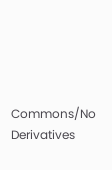Commons/No Derivatives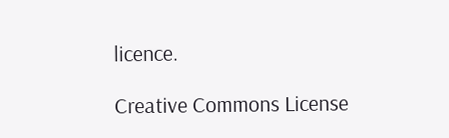licence.

Creative Commons License